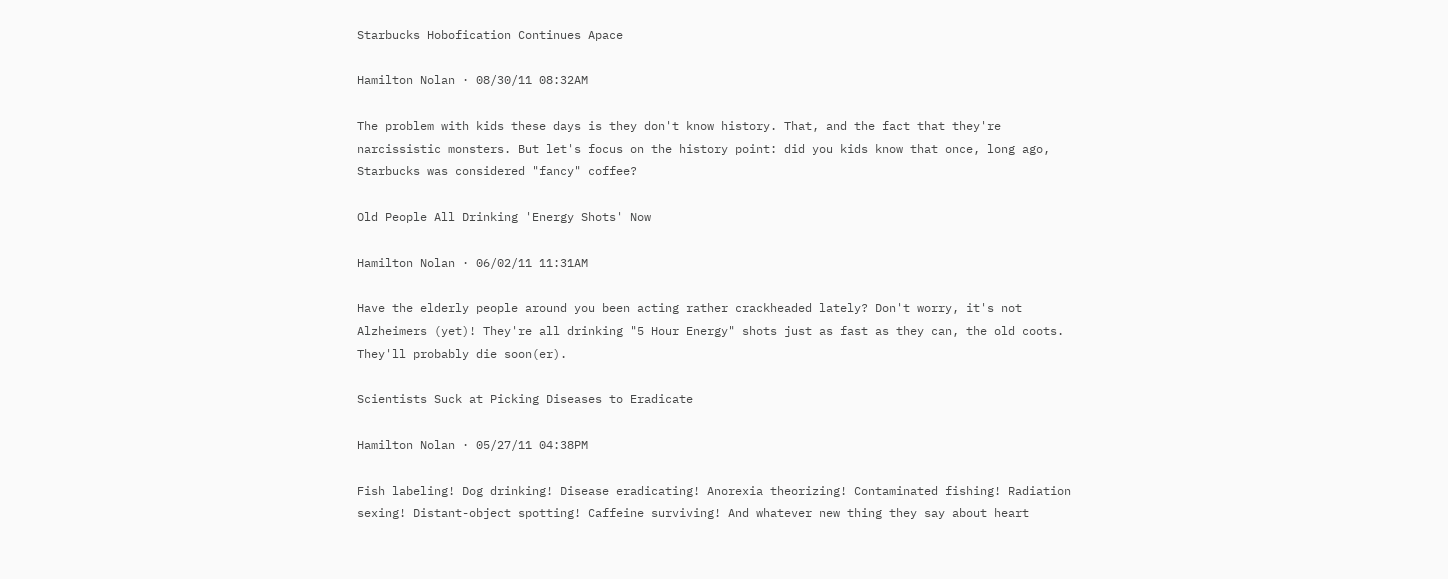Starbucks Hobofication Continues Apace

Hamilton Nolan · 08/30/11 08:32AM

The problem with kids these days is they don't know history. That, and the fact that they're narcissistic monsters. But let's focus on the history point: did you kids know that once, long ago, Starbucks was considered "fancy" coffee?

Old People All Drinking 'Energy Shots' Now

Hamilton Nolan · 06/02/11 11:31AM

Have the elderly people around you been acting rather crackheaded lately? Don't worry, it's not Alzheimers (yet)! They're all drinking "5 Hour Energy" shots just as fast as they can, the old coots. They'll probably die soon(er).

Scientists Suck at Picking Diseases to Eradicate

Hamilton Nolan · 05/27/11 04:38PM

Fish labeling! Dog drinking! Disease eradicating! Anorexia theorizing! Contaminated fishing! Radiation sexing! Distant-object spotting! Caffeine surviving! And whatever new thing they say about heart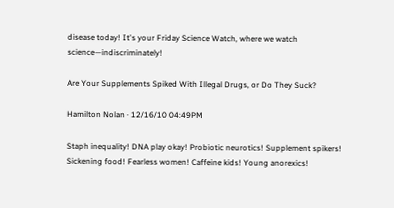disease today! It's your Friday Science Watch, where we watch science—indiscriminately!

Are Your Supplements Spiked With Illegal Drugs, or Do They Suck?

Hamilton Nolan · 12/16/10 04:49PM

Staph inequality! DNA play okay! Probiotic neurotics! Supplement spikers! Sickening food! Fearless women! Caffeine kids! Young anorexics!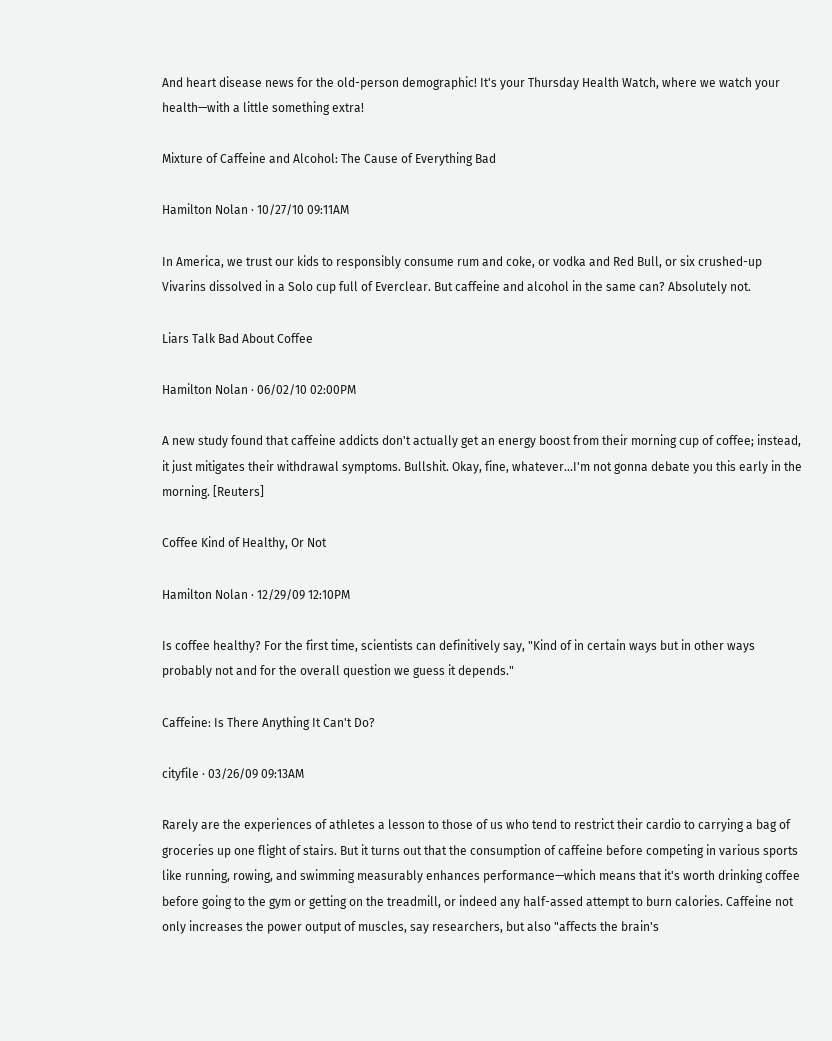And heart disease news for the old-person demographic! It's your Thursday Health Watch, where we watch your health—with a little something extra!

Mixture of Caffeine and Alcohol: The Cause of Everything Bad

Hamilton Nolan · 10/27/10 09:11AM

In America, we trust our kids to responsibly consume rum and coke, or vodka and Red Bull, or six crushed-up Vivarins dissolved in a Solo cup full of Everclear. But caffeine and alcohol in the same can? Absolutely not.

Liars Talk Bad About Coffee

Hamilton Nolan · 06/02/10 02:00PM

A new study found that caffeine addicts don't actually get an energy boost from their morning cup of coffee; instead, it just mitigates their withdrawal symptoms. Bullshit. Okay, fine, whatever...I'm not gonna debate you this early in the morning. [Reuters]

Coffee Kind of Healthy, Or Not

Hamilton Nolan · 12/29/09 12:10PM

Is coffee healthy? For the first time, scientists can definitively say, "Kind of in certain ways but in other ways probably not and for the overall question we guess it depends."

Caffeine: Is There Anything It Can't Do?

cityfile · 03/26/09 09:13AM

Rarely are the experiences of athletes a lesson to those of us who tend to restrict their cardio to carrying a bag of groceries up one flight of stairs. But it turns out that the consumption of caffeine before competing in various sports like running, rowing, and swimming measurably enhances performance—which means that it's worth drinking coffee before going to the gym or getting on the treadmill, or indeed any half-assed attempt to burn calories. Caffeine not only increases the power output of muscles, say researchers, but also "affects the brain's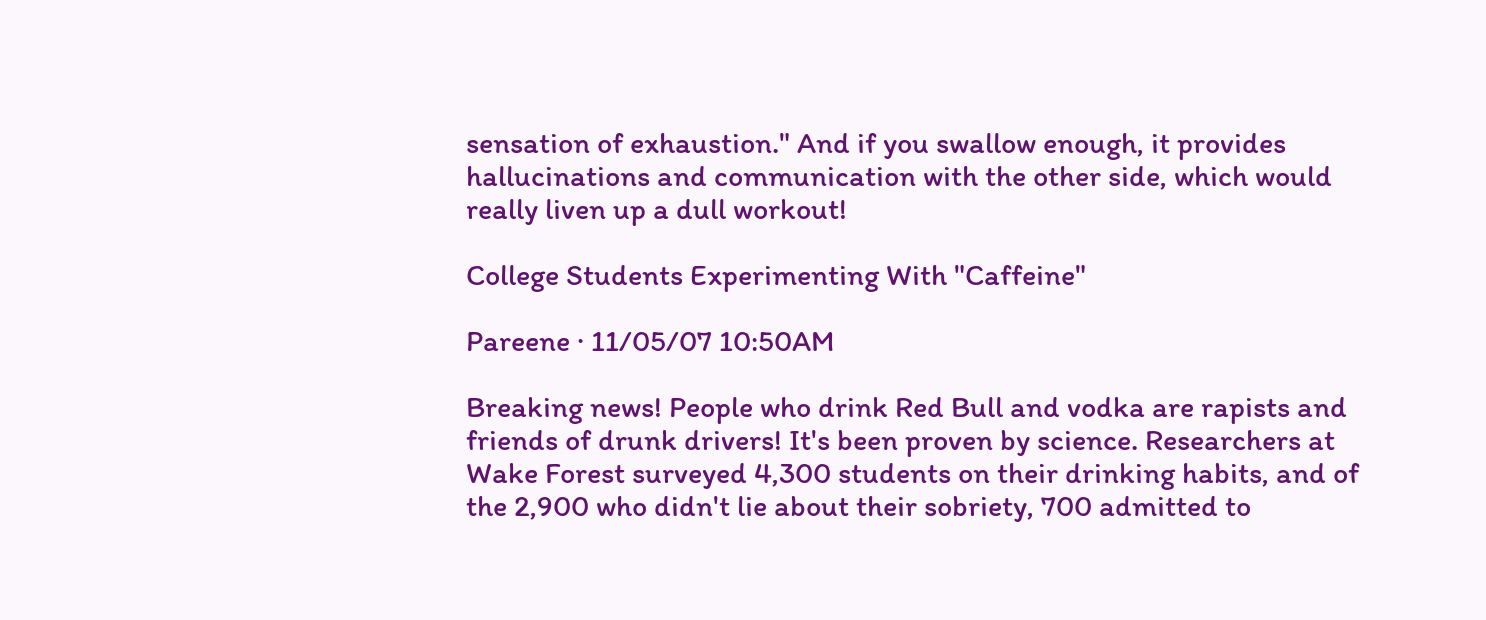sensation of exhaustion." And if you swallow enough, it provides hallucinations and communication with the other side, which would really liven up a dull workout!

College Students Experimenting With "Caffeine"

Pareene · 11/05/07 10:50AM

Breaking news! People who drink Red Bull and vodka are rapists and friends of drunk drivers! It's been proven by science. Researchers at Wake Forest surveyed 4,300 students on their drinking habits, and of the 2,900 who didn't lie about their sobriety, 700 admitted to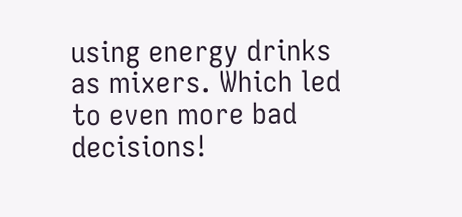using energy drinks as mixers. Which led to even more bad decisions!